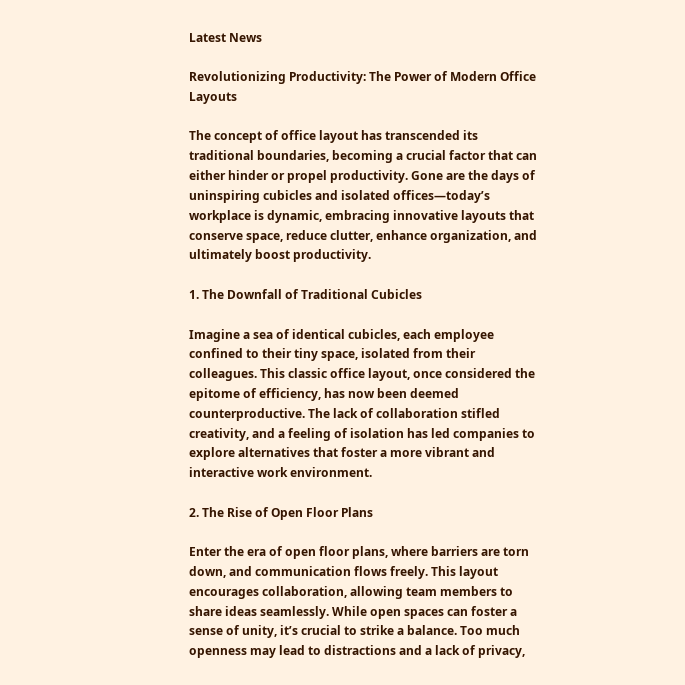Latest News

Revolutionizing Productivity: The Power of Modern Office Layouts

The concept of office layout has transcended its traditional boundaries, becoming a crucial factor that can either hinder or propel productivity. Gone are the days of uninspiring cubicles and isolated offices—today’s workplace is dynamic, embracing innovative layouts that conserve space, reduce clutter, enhance organization, and ultimately boost productivity.

1. The Downfall of Traditional Cubicles

Imagine a sea of identical cubicles, each employee confined to their tiny space, isolated from their colleagues. This classic office layout, once considered the epitome of efficiency, has now been deemed counterproductive. The lack of collaboration stifled creativity, and a feeling of isolation has led companies to explore alternatives that foster a more vibrant and interactive work environment.

2. The Rise of Open Floor Plans

Enter the era of open floor plans, where barriers are torn down, and communication flows freely. This layout encourages collaboration, allowing team members to share ideas seamlessly. While open spaces can foster a sense of unity, it’s crucial to strike a balance. Too much openness may lead to distractions and a lack of privacy,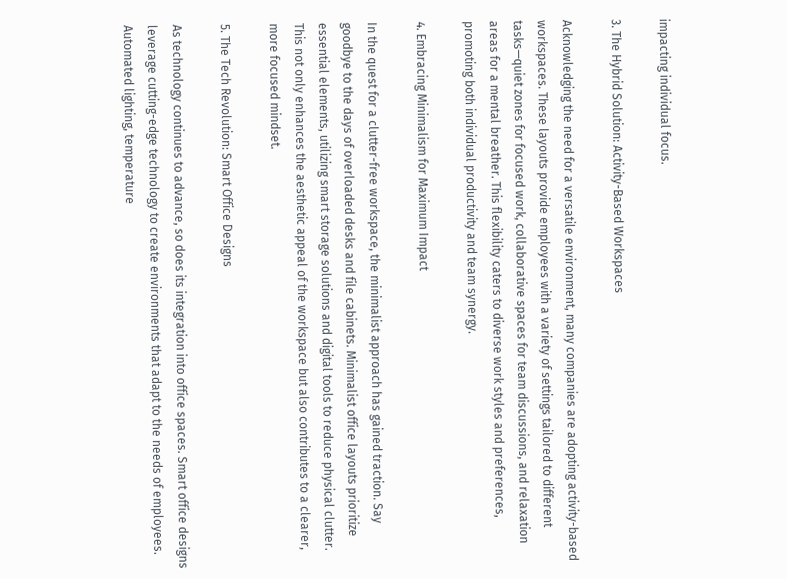impacting individual focus.

3. The Hybrid Solution: Activity-Based Workspaces

Acknowledging the need for a versatile environment, many companies are adopting activity-based workspaces. These layouts provide employees with a variety of settings tailored to different tasks—quiet zones for focused work, collaborative spaces for team discussions, and relaxation areas for a mental breather. This flexibility caters to diverse work styles and preferences, promoting both individual productivity and team synergy.

4. Embracing Minimalism for Maximum Impact

In the quest for a clutter-free workspace, the minimalist approach has gained traction. Say goodbye to the days of overloaded desks and file cabinets. Minimalist office layouts prioritize essential elements, utilizing smart storage solutions and digital tools to reduce physical clutter. This not only enhances the aesthetic appeal of the workspace but also contributes to a clearer, more focused mindset.

5. The Tech Revolution: Smart Office Designs

As technology continues to advance, so does its integration into office spaces. Smart office designs leverage cutting-edge technology to create environments that adapt to the needs of employees. Automated lighting, temperature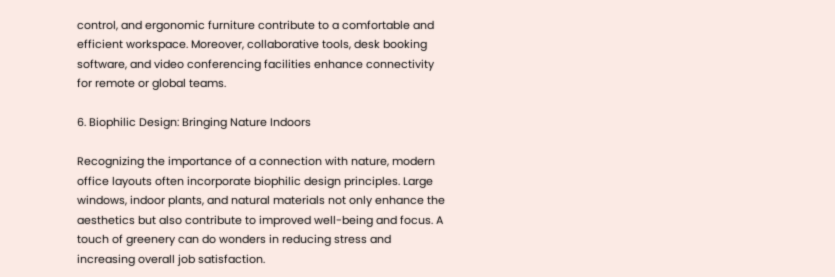control, and ergonomic furniture contribute to a comfortable and efficient workspace. Moreover, collaborative tools, desk booking software, and video conferencing facilities enhance connectivity for remote or global teams.

6. Biophilic Design: Bringing Nature Indoors

Recognizing the importance of a connection with nature, modern office layouts often incorporate biophilic design principles. Large windows, indoor plants, and natural materials not only enhance the aesthetics but also contribute to improved well-being and focus. A touch of greenery can do wonders in reducing stress and increasing overall job satisfaction.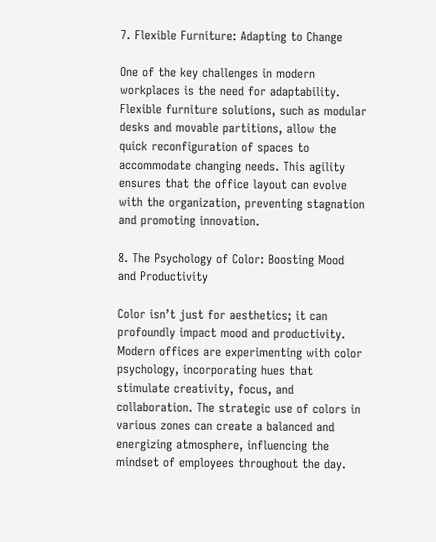7. Flexible Furniture: Adapting to Change

One of the key challenges in modern workplaces is the need for adaptability. Flexible furniture solutions, such as modular desks and movable partitions, allow the quick reconfiguration of spaces to accommodate changing needs. This agility ensures that the office layout can evolve with the organization, preventing stagnation and promoting innovation.

8. The Psychology of Color: Boosting Mood and Productivity

Color isn’t just for aesthetics; it can profoundly impact mood and productivity. Modern offices are experimenting with color psychology, incorporating hues that stimulate creativity, focus, and collaboration. The strategic use of colors in various zones can create a balanced and energizing atmosphere, influencing the mindset of employees throughout the day.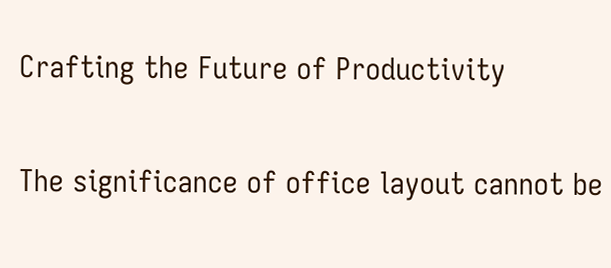Crafting the Future of Productivity

The significance of office layout cannot be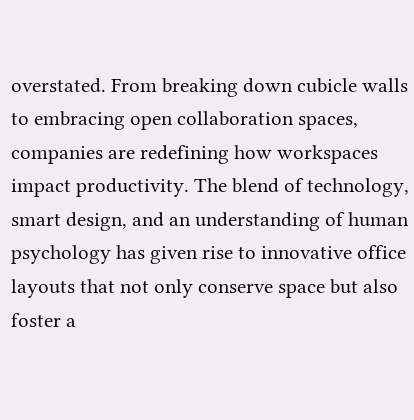overstated. From breaking down cubicle walls to embracing open collaboration spaces, companies are redefining how workspaces impact productivity. The blend of technology, smart design, and an understanding of human psychology has given rise to innovative office layouts that not only conserve space but also foster a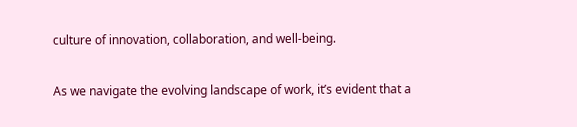culture of innovation, collaboration, and well-being.

As we navigate the evolving landscape of work, it’s evident that a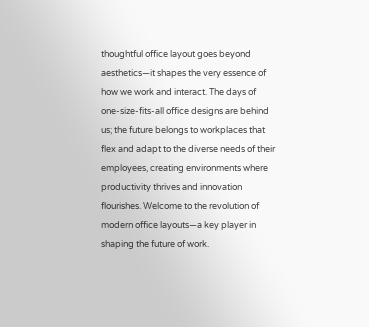thoughtful office layout goes beyond aesthetics—it shapes the very essence of how we work and interact. The days of one-size-fits-all office designs are behind us; the future belongs to workplaces that flex and adapt to the diverse needs of their employees, creating environments where productivity thrives and innovation flourishes. Welcome to the revolution of modern office layouts—a key player in shaping the future of work.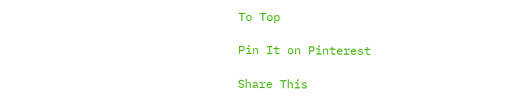To Top

Pin It on Pinterest

Share This